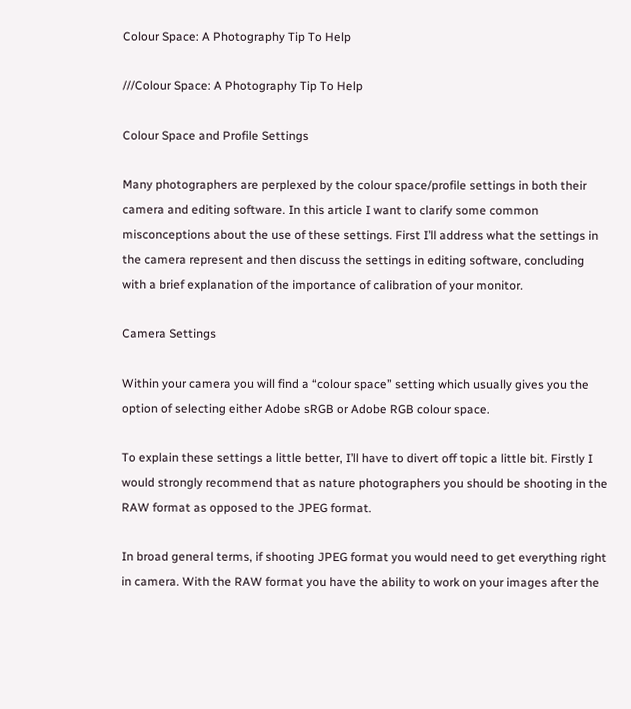Colour Space: A Photography Tip To Help

///Colour Space: A Photography Tip To Help

Colour Space and Profile Settings

Many photographers are perplexed by the colour space/profile settings in both their camera and editing software. In this article I want to clarify some common misconceptions about the use of these settings. First I’ll address what the settings in the camera represent and then discuss the settings in editing software, concluding with a brief explanation of the importance of calibration of your monitor.

Camera Settings

Within your camera you will find a “colour space” setting which usually gives you the option of selecting either Adobe sRGB or Adobe RGB colour space.

To explain these settings a little better, I’ll have to divert off topic a little bit. Firstly I would strongly recommend that as nature photographers you should be shooting in the RAW format as opposed to the JPEG format.

In broad general terms, if shooting JPEG format you would need to get everything right in camera. With the RAW format you have the ability to work on your images after the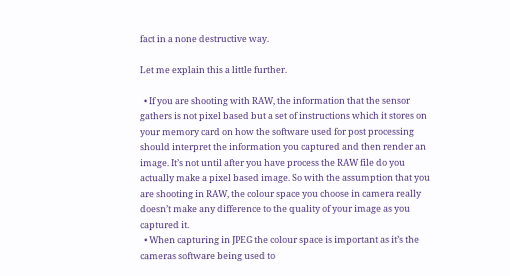fact in a none destructive way.

Let me explain this a little further.

  • If you are shooting with RAW, the information that the sensor gathers is not pixel based but a set of instructions which it stores on your memory card on how the software used for post processing should interpret the information you captured and then render an image. It’s not until after you have process the RAW file do you actually make a pixel based image. So with the assumption that you are shooting in RAW, the colour space you choose in camera really doesn’t make any difference to the quality of your image as you captured it.
  • When capturing in JPEG the colour space is important as it’s the cameras software being used to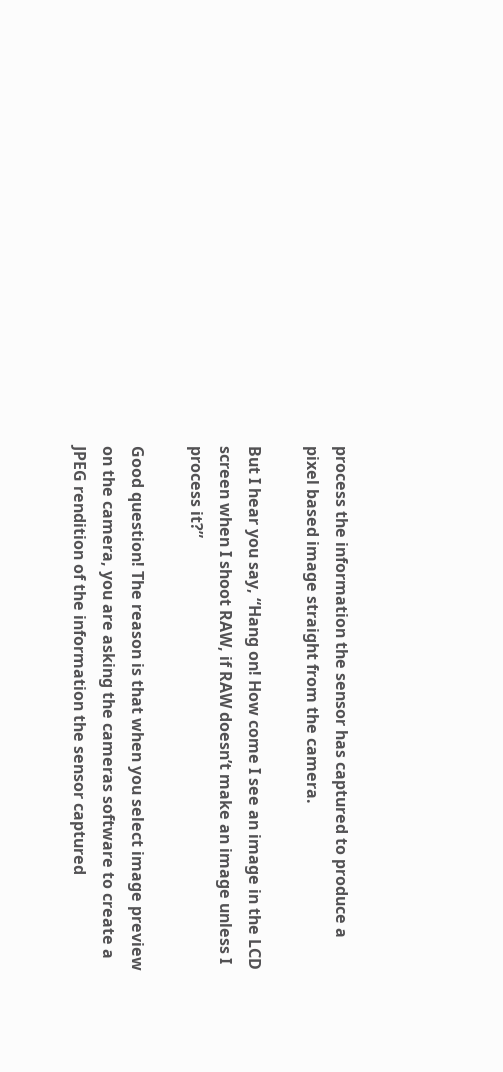process the information the sensor has captured to produce a pixel based image straight from the camera.

But I hear you say, “Hang on! How come I see an image in the LCD screen when I shoot RAW, if RAW doesn’t make an image unless I process it?”

Good question! The reason is that when you select image preview on the camera, you are asking the cameras software to create a JPEG rendition of the information the sensor captured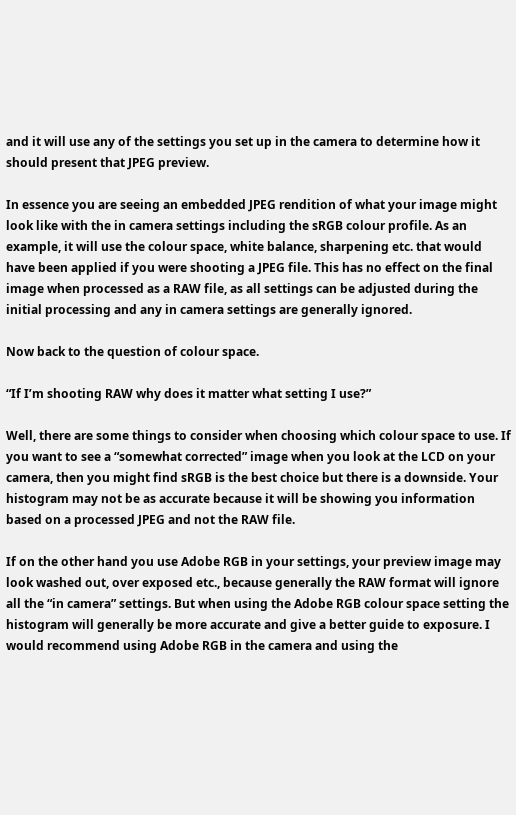and it will use any of the settings you set up in the camera to determine how it should present that JPEG preview.

In essence you are seeing an embedded JPEG rendition of what your image might look like with the in camera settings including the sRGB colour profile. As an example, it will use the colour space, white balance, sharpening etc. that would have been applied if you were shooting a JPEG file. This has no effect on the final image when processed as a RAW file, as all settings can be adjusted during the initial processing and any in camera settings are generally ignored.

Now back to the question of colour space.

“If I’m shooting RAW why does it matter what setting I use?”

Well, there are some things to consider when choosing which colour space to use. If you want to see a “somewhat corrected” image when you look at the LCD on your camera, then you might find sRGB is the best choice but there is a downside. Your histogram may not be as accurate because it will be showing you information based on a processed JPEG and not the RAW file.

If on the other hand you use Adobe RGB in your settings, your preview image may look washed out, over exposed etc., because generally the RAW format will ignore all the “in camera” settings. But when using the Adobe RGB colour space setting the histogram will generally be more accurate and give a better guide to exposure. I would recommend using Adobe RGB in the camera and using the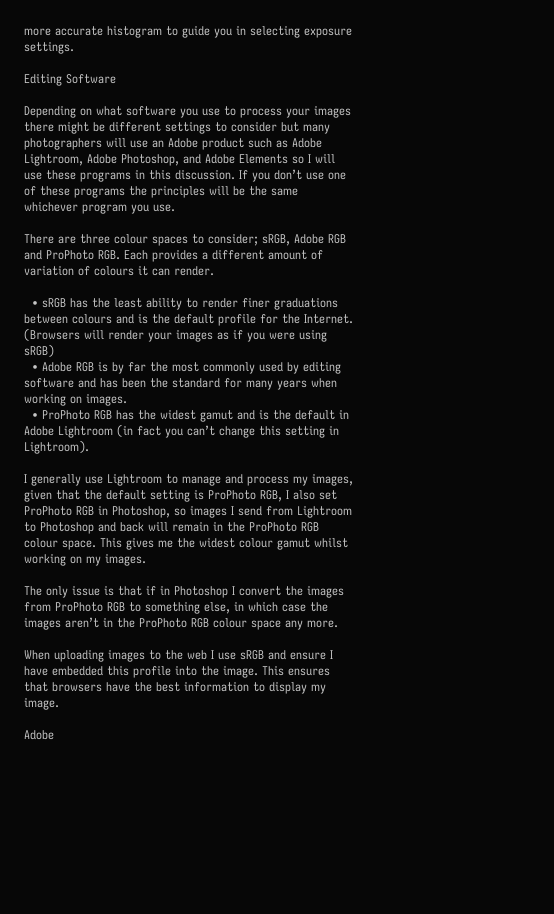more accurate histogram to guide you in selecting exposure settings.

Editing Software

Depending on what software you use to process your images there might be different settings to consider but many photographers will use an Adobe product such as Adobe Lightroom, Adobe Photoshop, and Adobe Elements so I will use these programs in this discussion. If you don’t use one of these programs the principles will be the same whichever program you use.

There are three colour spaces to consider; sRGB, Adobe RGB and ProPhoto RGB. Each provides a different amount of variation of colours it can render.

  • sRGB has the least ability to render finer graduations between colours and is the default profile for the Internet. (Browsers will render your images as if you were using sRGB)
  • Adobe RGB is by far the most commonly used by editing software and has been the standard for many years when working on images.
  • ProPhoto RGB has the widest gamut and is the default in Adobe Lightroom (in fact you can’t change this setting in Lightroom).

I generally use Lightroom to manage and process my images, given that the default setting is ProPhoto RGB, I also set ProPhoto RGB in Photoshop, so images I send from Lightroom to Photoshop and back will remain in the ProPhoto RGB colour space. This gives me the widest colour gamut whilst working on my images.

The only issue is that if in Photoshop I convert the images from ProPhoto RGB to something else, in which case the images aren’t in the ProPhoto RGB colour space any more.

When uploading images to the web I use sRGB and ensure I have embedded this profile into the image. This ensures that browsers have the best information to display my image.

Adobe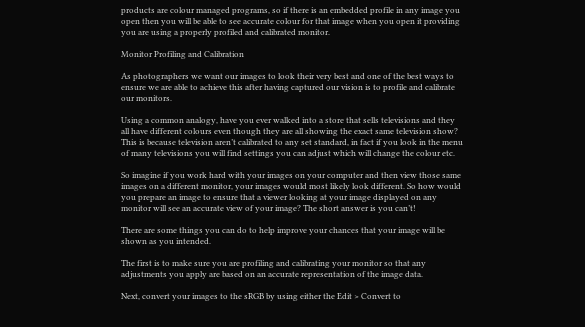products are colour managed programs, so if there is an embedded profile in any image you open then you will be able to see accurate colour for that image when you open it providing you are using a properly profiled and calibrated monitor.

Monitor Profiling and Calibration

As photographers we want our images to look their very best and one of the best ways to ensure we are able to achieve this after having captured our vision is to profile and calibrate our monitors.

Using a common analogy, have you ever walked into a store that sells televisions and they all have different colours even though they are all showing the exact same television show? This is because television aren’t calibrated to any set standard, in fact if you look in the menu of many televisions you will find settings you can adjust which will change the colour etc.

So imagine if you work hard with your images on your computer and then view those same images on a different monitor, your images would most likely look different. So how would you prepare an image to ensure that a viewer looking at your image displayed on any monitor will see an accurate view of your image? The short answer is you can’t!

There are some things you can do to help improve your chances that your image will be shown as you intended.

The first is to make sure you are profiling and calibrating your monitor so that any adjustments you apply are based on an accurate representation of the image data.

Next, convert your images to the sRGB by using either the Edit > Convert to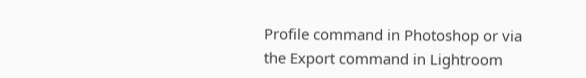Profile command in Photoshop or via the Export command in Lightroom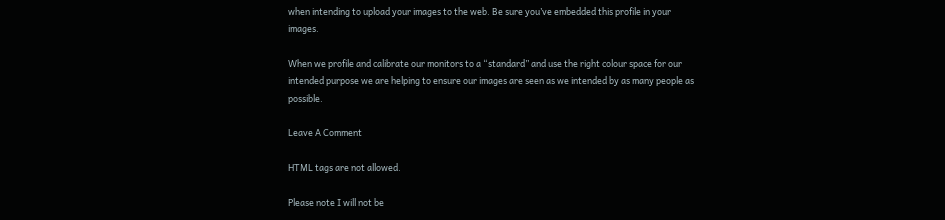when intending to upload your images to the web. Be sure you’ve embedded this profile in your images.

When we profile and calibrate our monitors to a “standard” and use the right colour space for our intended purpose we are helping to ensure our images are seen as we intended by as many people as possible.

Leave A Comment

HTML tags are not allowed.

Please note I will not be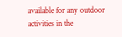available for any outdoor activities in the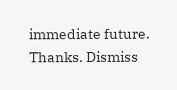immediate future. Thanks. Dismiss